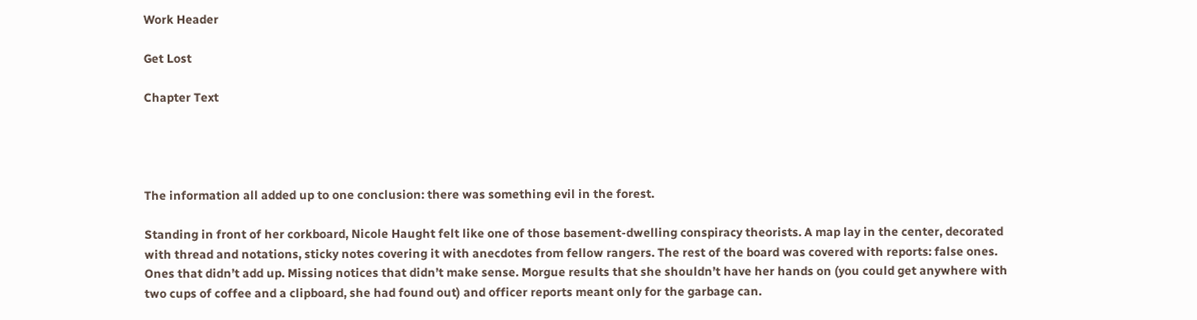Work Header

Get Lost

Chapter Text




The information all added up to one conclusion: there was something evil in the forest.

Standing in front of her corkboard, Nicole Haught felt like one of those basement-dwelling conspiracy theorists. A map lay in the center, decorated with thread and notations, sticky notes covering it with anecdotes from fellow rangers. The rest of the board was covered with reports: false ones. Ones that didn’t add up. Missing notices that didn’t make sense. Morgue results that she shouldn’t have her hands on (you could get anywhere with two cups of coffee and a clipboard, she had found out) and officer reports meant only for the garbage can.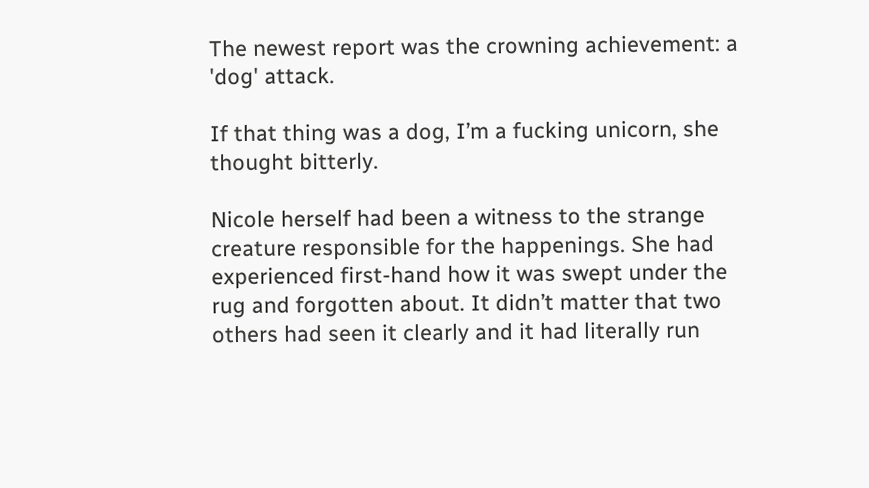The newest report was the crowning achievement: a 'dog' attack.

If that thing was a dog, I’m a fucking unicorn, she thought bitterly.

Nicole herself had been a witness to the strange creature responsible for the happenings. She had experienced first-hand how it was swept under the rug and forgotten about. It didn’t matter that two others had seen it clearly and it had literally run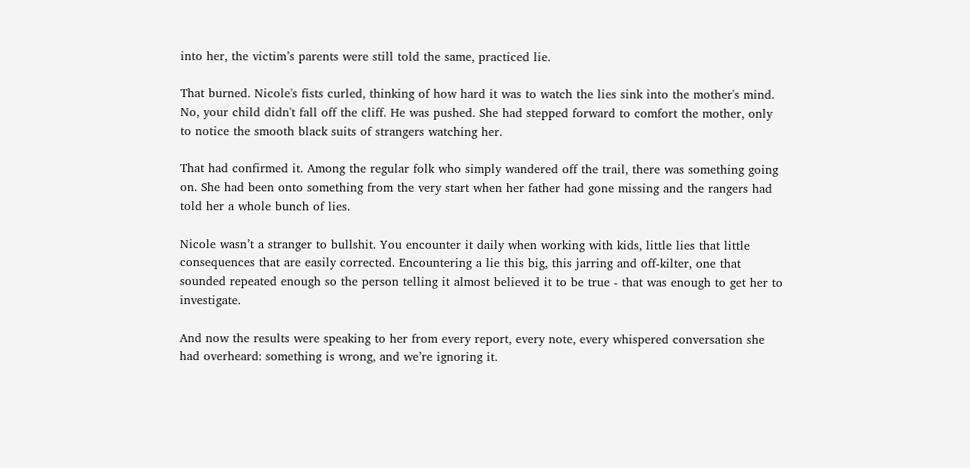into her, the victim’s parents were still told the same, practiced lie.

That burned. Nicole's fists curled, thinking of how hard it was to watch the lies sink into the mother's mind. No, your child didn't fall off the cliff. He was pushed. She had stepped forward to comfort the mother, only to notice the smooth black suits of strangers watching her.

That had confirmed it. Among the regular folk who simply wandered off the trail, there was something going on. She had been onto something from the very start when her father had gone missing and the rangers had told her a whole bunch of lies.

Nicole wasn’t a stranger to bullshit. You encounter it daily when working with kids, little lies that little consequences that are easily corrected. Encountering a lie this big, this jarring and off-kilter, one that sounded repeated enough so the person telling it almost believed it to be true - that was enough to get her to investigate.

And now the results were speaking to her from every report, every note, every whispered conversation she had overheard: something is wrong, and we’re ignoring it.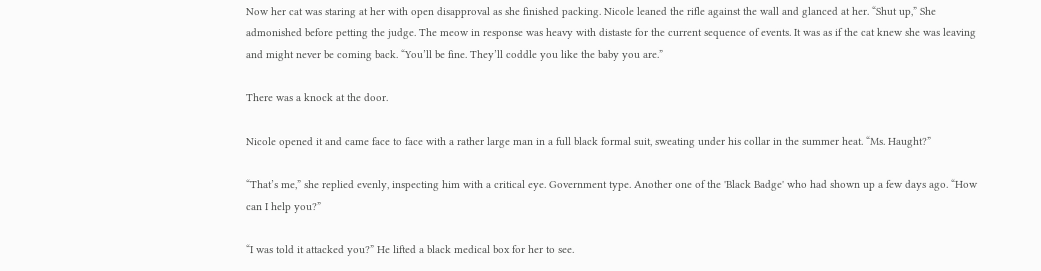Now her cat was staring at her with open disapproval as she finished packing. Nicole leaned the rifle against the wall and glanced at her. “Shut up,” She admonished before petting the judge. The meow in response was heavy with distaste for the current sequence of events. It was as if the cat knew she was leaving and might never be coming back. “You’ll be fine. They’ll coddle you like the baby you are.”

There was a knock at the door.

Nicole opened it and came face to face with a rather large man in a full black formal suit, sweating under his collar in the summer heat. “Ms. Haught?”

“That’s me,” she replied evenly, inspecting him with a critical eye. Government type. Another one of the 'Black Badge' who had shown up a few days ago. “How can I help you?”

“I was told it attacked you?” He lifted a black medical box for her to see.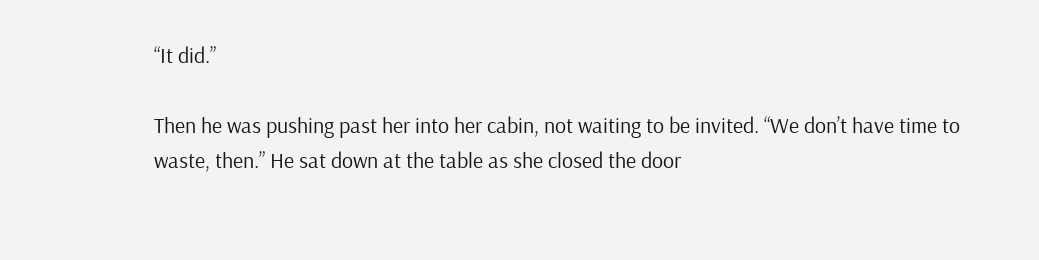“It did.”

Then he was pushing past her into her cabin, not waiting to be invited. “We don’t have time to waste, then.” He sat down at the table as she closed the door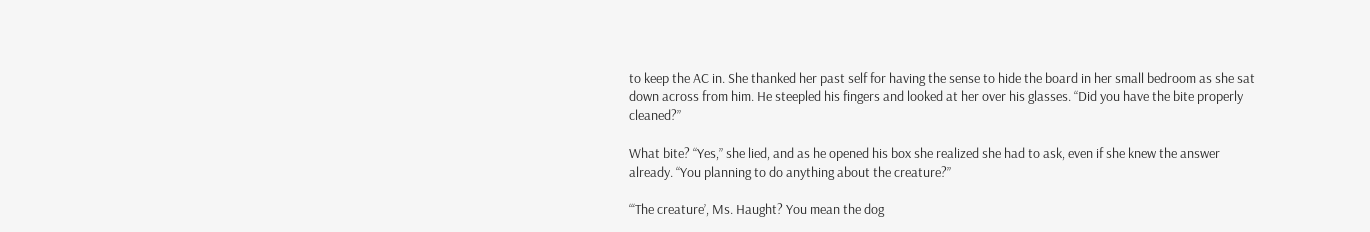to keep the AC in. She thanked her past self for having the sense to hide the board in her small bedroom as she sat down across from him. He steepled his fingers and looked at her over his glasses. “Did you have the bite properly cleaned?”

What bite? “Yes,” she lied, and as he opened his box she realized she had to ask, even if she knew the answer already. “You planning to do anything about the creature?”

“‘The creature’, Ms. Haught? You mean the dog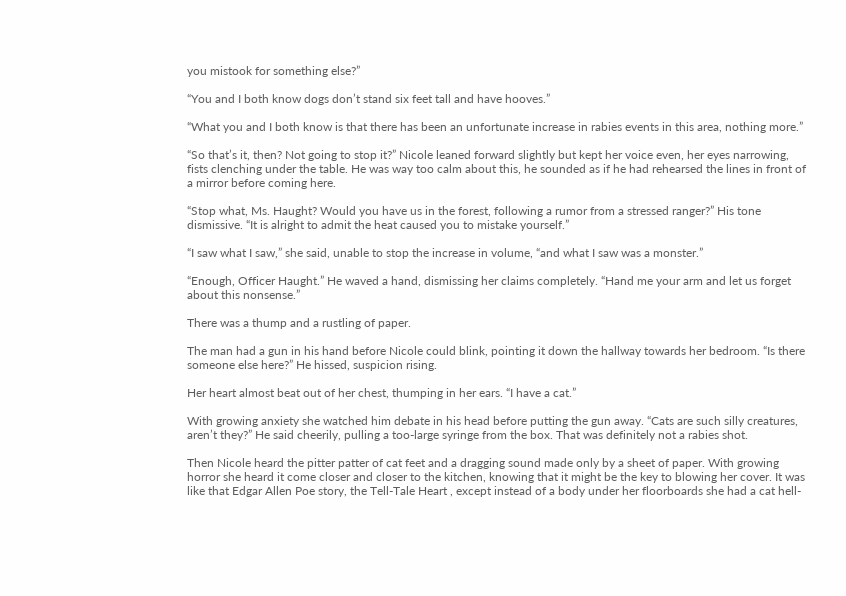you mistook for something else?”

“You and I both know dogs don’t stand six feet tall and have hooves.”

“What you and I both know is that there has been an unfortunate increase in rabies events in this area, nothing more.”

“So that’s it, then? Not going to stop it?” Nicole leaned forward slightly but kept her voice even, her eyes narrowing, fists clenching under the table. He was way too calm about this, he sounded as if he had rehearsed the lines in front of a mirror before coming here.

“Stop what, Ms. Haught? Would you have us in the forest, following a rumor from a stressed ranger?” His tone dismissive. “It is alright to admit the heat caused you to mistake yourself.”

“I saw what I saw,” she said, unable to stop the increase in volume, “and what I saw was a monster.”

“Enough, Officer Haught.” He waved a hand, dismissing her claims completely. “Hand me your arm and let us forget about this nonsense.”

There was a thump and a rustling of paper.

The man had a gun in his hand before Nicole could blink, pointing it down the hallway towards her bedroom. “Is there someone else here?” He hissed, suspicion rising.

Her heart almost beat out of her chest, thumping in her ears. “I have a cat.”

With growing anxiety she watched him debate in his head before putting the gun away. “Cats are such silly creatures, aren’t they?” He said cheerily, pulling a too-large syringe from the box. That was definitely not a rabies shot.

Then Nicole heard the pitter patter of cat feet and a dragging sound made only by a sheet of paper. With growing horror she heard it come closer and closer to the kitchen, knowing that it might be the key to blowing her cover. It was like that Edgar Allen Poe story, the Tell-Tale Heart , except instead of a body under her floorboards she had a cat hell-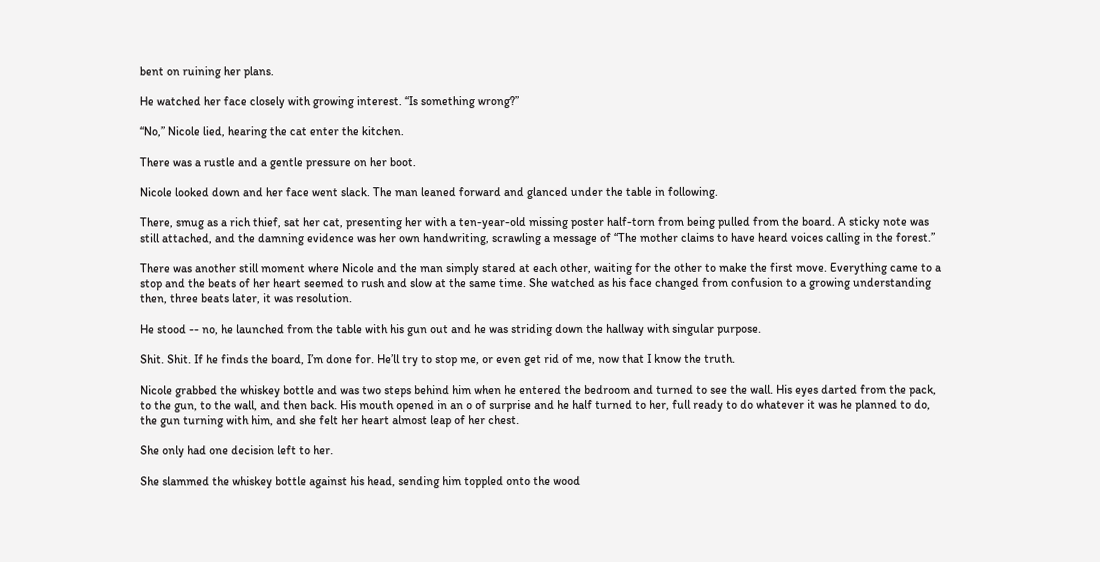bent on ruining her plans.

He watched her face closely with growing interest. “Is something wrong?”

“No,” Nicole lied, hearing the cat enter the kitchen.

There was a rustle and a gentle pressure on her boot.

Nicole looked down and her face went slack. The man leaned forward and glanced under the table in following.

There, smug as a rich thief, sat her cat, presenting her with a ten-year-old missing poster half-torn from being pulled from the board. A sticky note was still attached, and the damning evidence was her own handwriting, scrawling a message of “The mother claims to have heard voices calling in the forest.”

There was another still moment where Nicole and the man simply stared at each other, waiting for the other to make the first move. Everything came to a stop and the beats of her heart seemed to rush and slow at the same time. She watched as his face changed from confusion to a growing understanding then, three beats later, it was resolution.

He stood -- no, he launched from the table with his gun out and he was striding down the hallway with singular purpose.

Shit. Shit. If he finds the board, I’m done for. He’ll try to stop me, or even get rid of me, now that I know the truth.

Nicole grabbed the whiskey bottle and was two steps behind him when he entered the bedroom and turned to see the wall. His eyes darted from the pack, to the gun, to the wall, and then back. His mouth opened in an o of surprise and he half turned to her, full ready to do whatever it was he planned to do, the gun turning with him, and she felt her heart almost leap of her chest.

She only had one decision left to her.

She slammed the whiskey bottle against his head, sending him toppled onto the wood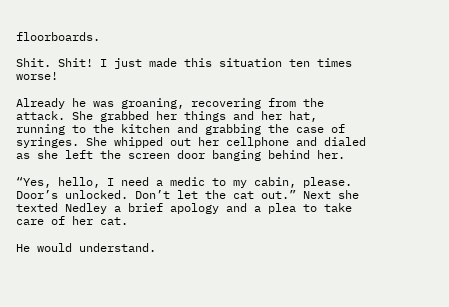floorboards.

Shit. Shit! I just made this situation ten times worse!

Already he was groaning, recovering from the attack. She grabbed her things and her hat, running to the kitchen and grabbing the case of syringes. She whipped out her cellphone and dialed as she left the screen door banging behind her.

“Yes, hello, I need a medic to my cabin, please. Door’s unlocked. Don’t let the cat out.” Next she texted Nedley a brief apology and a plea to take care of her cat.

He would understand.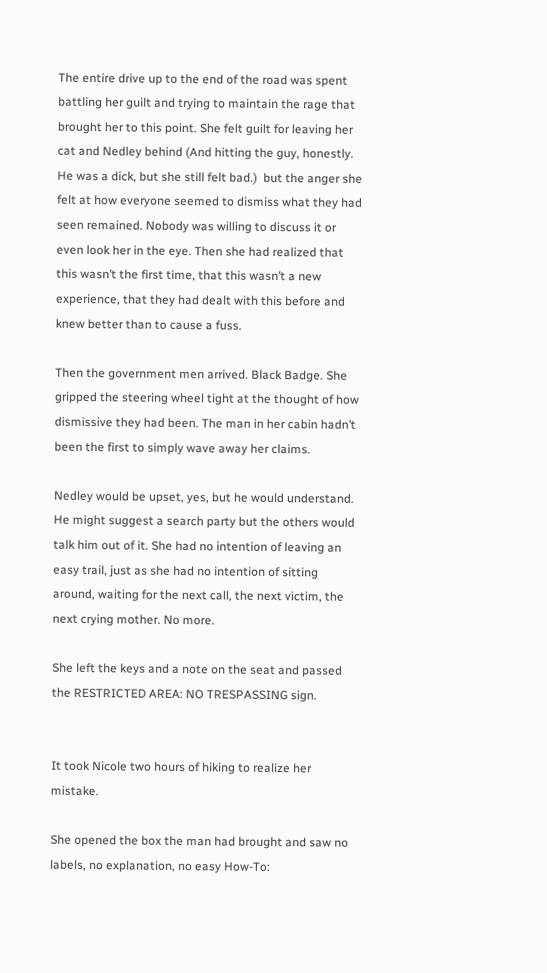The entire drive up to the end of the road was spent battling her guilt and trying to maintain the rage that brought her to this point. She felt guilt for leaving her cat and Nedley behind (And hitting the guy, honestly. He was a dick, but she still felt bad.)  but the anger she felt at how everyone seemed to dismiss what they had seen remained. Nobody was willing to discuss it or even look her in the eye. Then she had realized that this wasn’t the first time, that this wasn’t a new experience, that they had dealt with this before and knew better than to cause a fuss.

Then the government men arrived. Black Badge. She gripped the steering wheel tight at the thought of how dismissive they had been. The man in her cabin hadn’t been the first to simply wave away her claims.

Nedley would be upset, yes, but he would understand. He might suggest a search party but the others would talk him out of it. She had no intention of leaving an easy trail, just as she had no intention of sitting around, waiting for the next call, the next victim, the next crying mother. No more.

She left the keys and a note on the seat and passed the RESTRICTED AREA: NO TRESPASSING sign.


It took Nicole two hours of hiking to realize her mistake.

She opened the box the man had brought and saw no labels, no explanation, no easy How-To: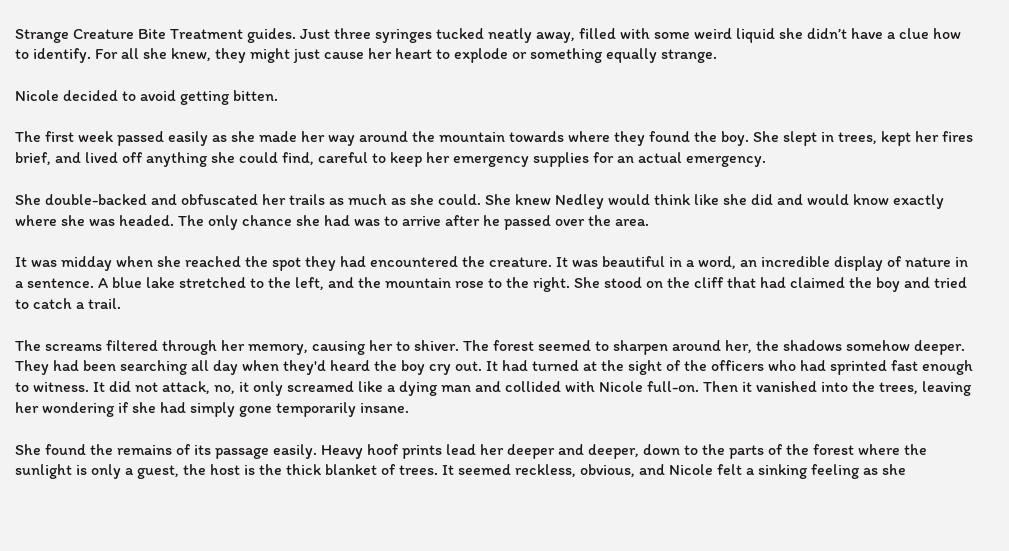Strange Creature Bite Treatment guides. Just three syringes tucked neatly away, filled with some weird liquid she didn’t have a clue how to identify. For all she knew, they might just cause her heart to explode or something equally strange.

Nicole decided to avoid getting bitten.

The first week passed easily as she made her way around the mountain towards where they found the boy. She slept in trees, kept her fires brief, and lived off anything she could find, careful to keep her emergency supplies for an actual emergency.

She double-backed and obfuscated her trails as much as she could. She knew Nedley would think like she did and would know exactly where she was headed. The only chance she had was to arrive after he passed over the area.

It was midday when she reached the spot they had encountered the creature. It was beautiful in a word, an incredible display of nature in a sentence. A blue lake stretched to the left, and the mountain rose to the right. She stood on the cliff that had claimed the boy and tried to catch a trail.

The screams filtered through her memory, causing her to shiver. The forest seemed to sharpen around her, the shadows somehow deeper. They had been searching all day when they'd heard the boy cry out. It had turned at the sight of the officers who had sprinted fast enough to witness. It did not attack, no, it only screamed like a dying man and collided with Nicole full-on. Then it vanished into the trees, leaving her wondering if she had simply gone temporarily insane.

She found the remains of its passage easily. Heavy hoof prints lead her deeper and deeper, down to the parts of the forest where the sunlight is only a guest, the host is the thick blanket of trees. It seemed reckless, obvious, and Nicole felt a sinking feeling as she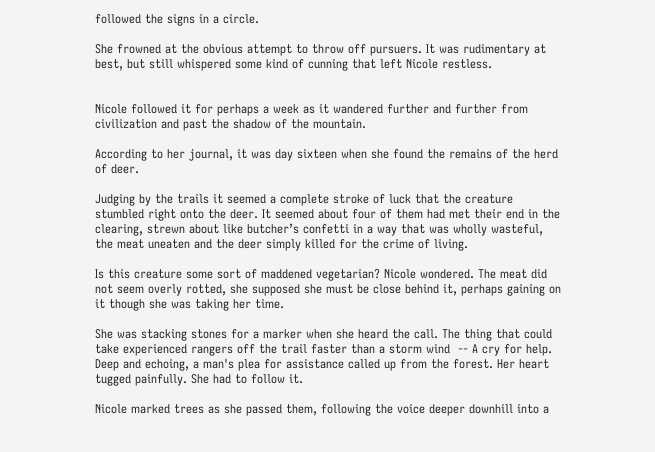followed the signs in a circle.

She frowned at the obvious attempt to throw off pursuers. It was rudimentary at best, but still whispered some kind of cunning that left Nicole restless.


Nicole followed it for perhaps a week as it wandered further and further from civilization and past the shadow of the mountain.

According to her journal, it was day sixteen when she found the remains of the herd of deer.

Judging by the trails it seemed a complete stroke of luck that the creature stumbled right onto the deer. It seemed about four of them had met their end in the clearing, strewn about like butcher’s confetti in a way that was wholly wasteful, the meat uneaten and the deer simply killed for the crime of living.

Is this creature some sort of maddened vegetarian? Nicole wondered. The meat did not seem overly rotted, she supposed she must be close behind it, perhaps gaining on it though she was taking her time.

She was stacking stones for a marker when she heard the call. The thing that could take experienced rangers off the trail faster than a storm wind  -- A cry for help. Deep and echoing, a man's plea for assistance called up from the forest. Her heart tugged painfully. She had to follow it.

Nicole marked trees as she passed them, following the voice deeper downhill into a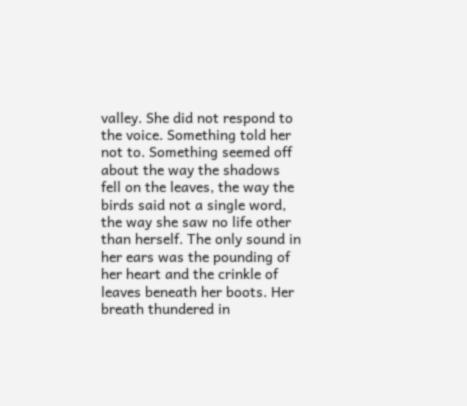valley. She did not respond to the voice. Something told her not to. Something seemed off about the way the shadows fell on the leaves, the way the birds said not a single word, the way she saw no life other than herself. The only sound in her ears was the pounding of her heart and the crinkle of leaves beneath her boots. Her breath thundered in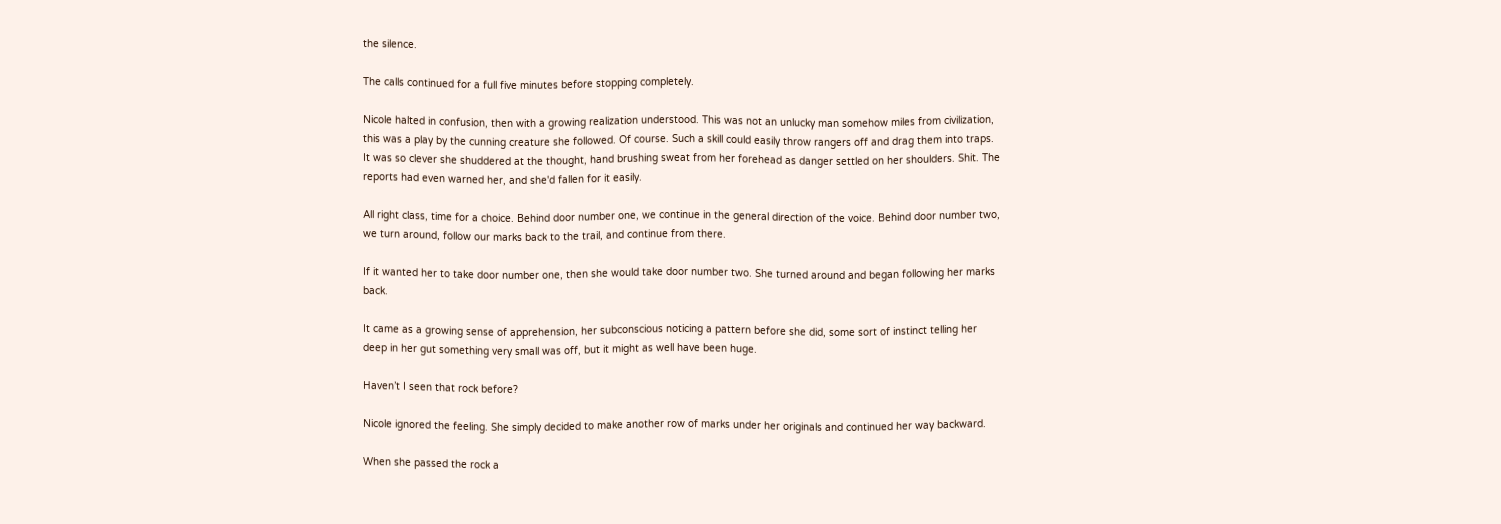the silence.

The calls continued for a full five minutes before stopping completely.

Nicole halted in confusion, then with a growing realization understood. This was not an unlucky man somehow miles from civilization, this was a play by the cunning creature she followed. Of course. Such a skill could easily throw rangers off and drag them into traps. It was so clever she shuddered at the thought, hand brushing sweat from her forehead as danger settled on her shoulders. Shit. The reports had even warned her, and she'd fallen for it easily.

All right class, time for a choice. Behind door number one, we continue in the general direction of the voice. Behind door number two, we turn around, follow our marks back to the trail, and continue from there.

If it wanted her to take door number one, then she would take door number two. She turned around and began following her marks back.

It came as a growing sense of apprehension, her subconscious noticing a pattern before she did, some sort of instinct telling her deep in her gut something very small was off, but it might as well have been huge.

Haven’t I seen that rock before?

Nicole ignored the feeling. She simply decided to make another row of marks under her originals and continued her way backward.

When she passed the rock a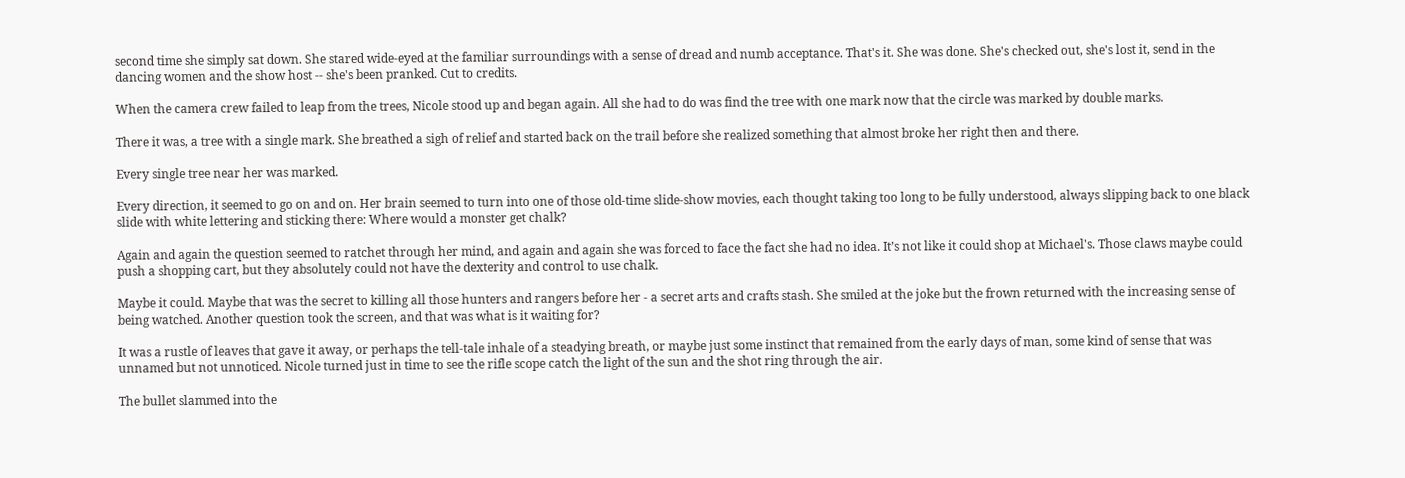second time she simply sat down. She stared wide-eyed at the familiar surroundings with a sense of dread and numb acceptance. That's it. She was done. She's checked out, she's lost it, send in the dancing women and the show host -- she's been pranked. Cut to credits.

When the camera crew failed to leap from the trees, Nicole stood up and began again. All she had to do was find the tree with one mark now that the circle was marked by double marks.

There it was, a tree with a single mark. She breathed a sigh of relief and started back on the trail before she realized something that almost broke her right then and there.

Every single tree near her was marked.

Every direction, it seemed to go on and on. Her brain seemed to turn into one of those old-time slide-show movies, each thought taking too long to be fully understood, always slipping back to one black slide with white lettering and sticking there: Where would a monster get chalk?

Again and again the question seemed to ratchet through her mind, and again and again she was forced to face the fact she had no idea. It’s not like it could shop at Michael's. Those claws maybe could push a shopping cart, but they absolutely could not have the dexterity and control to use chalk.

Maybe it could. Maybe that was the secret to killing all those hunters and rangers before her - a secret arts and crafts stash. She smiled at the joke but the frown returned with the increasing sense of being watched. Another question took the screen, and that was what is it waiting for?

It was a rustle of leaves that gave it away, or perhaps the tell-tale inhale of a steadying breath, or maybe just some instinct that remained from the early days of man, some kind of sense that was unnamed but not unnoticed. Nicole turned just in time to see the rifle scope catch the light of the sun and the shot ring through the air.

The bullet slammed into the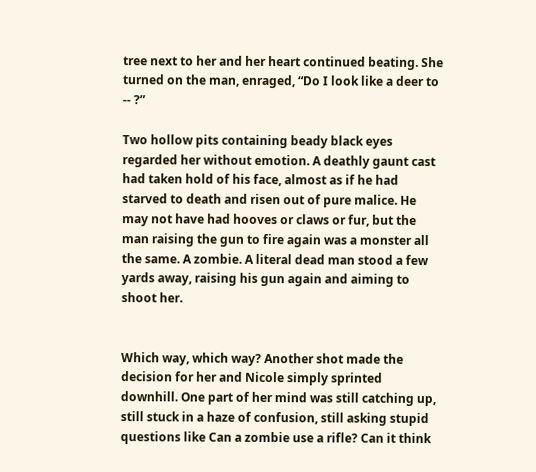tree next to her and her heart continued beating. She turned on the man, enraged, “Do I look like a deer to -- ?”

Two hollow pits containing beady black eyes regarded her without emotion. A deathly gaunt cast had taken hold of his face, almost as if he had starved to death and risen out of pure malice. He may not have had hooves or claws or fur, but the man raising the gun to fire again was a monster all the same. A zombie. A literal dead man stood a few yards away, raising his gun again and aiming to shoot her.


Which way, which way? Another shot made the decision for her and Nicole simply sprinted downhill. One part of her mind was still catching up, still stuck in a haze of confusion, still asking stupid questions like Can a zombie use a rifle? Can it think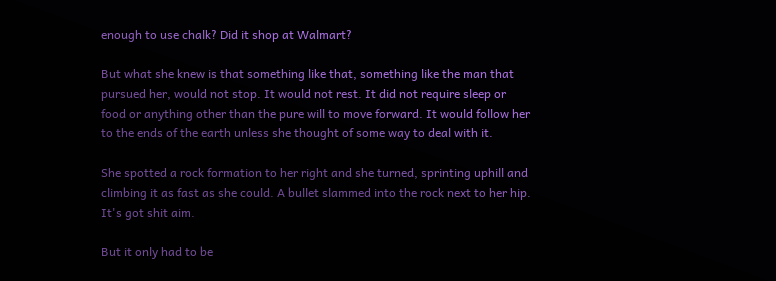enough to use chalk? Did it shop at Walmart?

But what she knew is that something like that, something like the man that pursued her, would not stop. It would not rest. It did not require sleep or food or anything other than the pure will to move forward. It would follow her to the ends of the earth unless she thought of some way to deal with it.

She spotted a rock formation to her right and she turned, sprinting uphill and climbing it as fast as she could. A bullet slammed into the rock next to her hip. It's got shit aim.

But it only had to be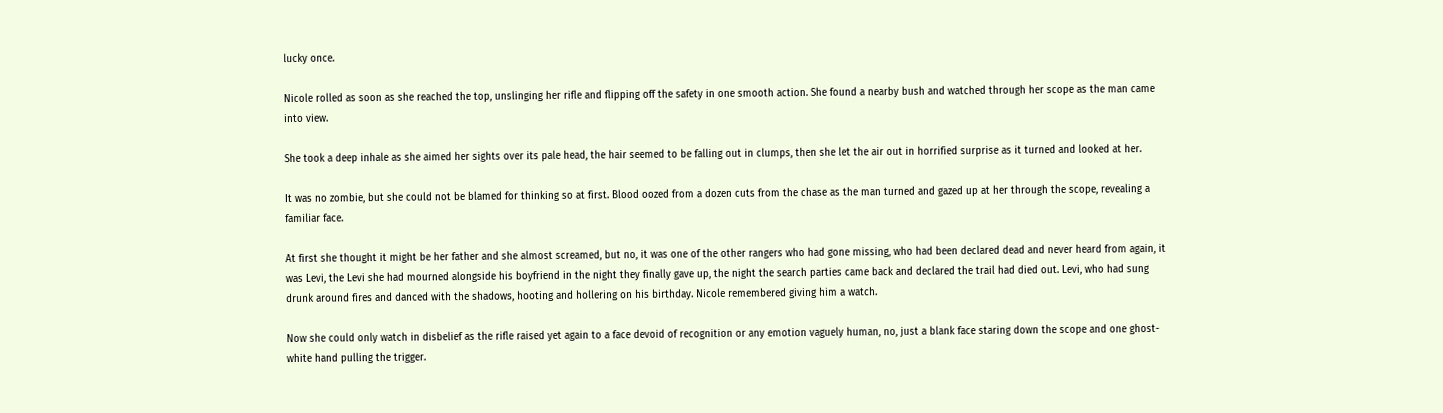lucky once.

Nicole rolled as soon as she reached the top, unslinging her rifle and flipping off the safety in one smooth action. She found a nearby bush and watched through her scope as the man came into view.

She took a deep inhale as she aimed her sights over its pale head, the hair seemed to be falling out in clumps, then she let the air out in horrified surprise as it turned and looked at her.

It was no zombie, but she could not be blamed for thinking so at first. Blood oozed from a dozen cuts from the chase as the man turned and gazed up at her through the scope, revealing a familiar face.

At first she thought it might be her father and she almost screamed, but no, it was one of the other rangers who had gone missing, who had been declared dead and never heard from again, it was Levi, the Levi she had mourned alongside his boyfriend in the night they finally gave up, the night the search parties came back and declared the trail had died out. Levi, who had sung drunk around fires and danced with the shadows, hooting and hollering on his birthday. Nicole remembered giving him a watch.

Now she could only watch in disbelief as the rifle raised yet again to a face devoid of recognition or any emotion vaguely human, no, just a blank face staring down the scope and one ghost-white hand pulling the trigger.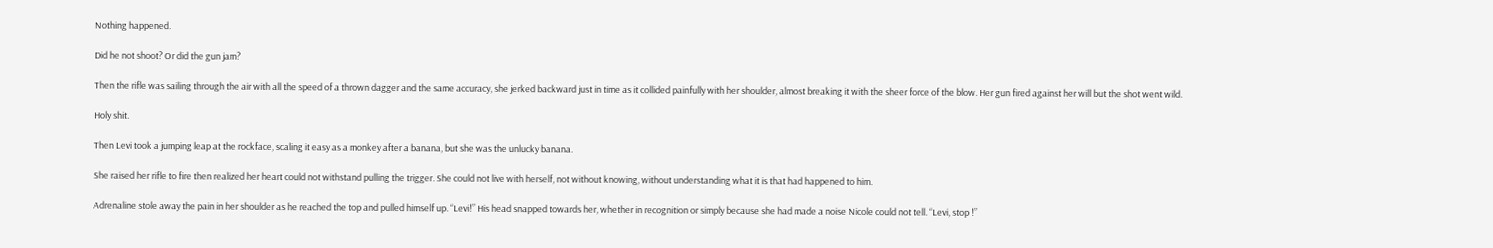Nothing happened.

Did he not shoot? Or did the gun jam?

Then the rifle was sailing through the air with all the speed of a thrown dagger and the same accuracy, she jerked backward just in time as it collided painfully with her shoulder, almost breaking it with the sheer force of the blow. Her gun fired against her will but the shot went wild.

Holy shit.

Then Levi took a jumping leap at the rockface, scaling it easy as a monkey after a banana, but she was the unlucky banana.

She raised her rifle to fire then realized her heart could not withstand pulling the trigger. She could not live with herself, not without knowing, without understanding what it is that had happened to him.

Adrenaline stole away the pain in her shoulder as he reached the top and pulled himself up. “Levi!” His head snapped towards her, whether in recognition or simply because she had made a noise Nicole could not tell. “Levi, stop !”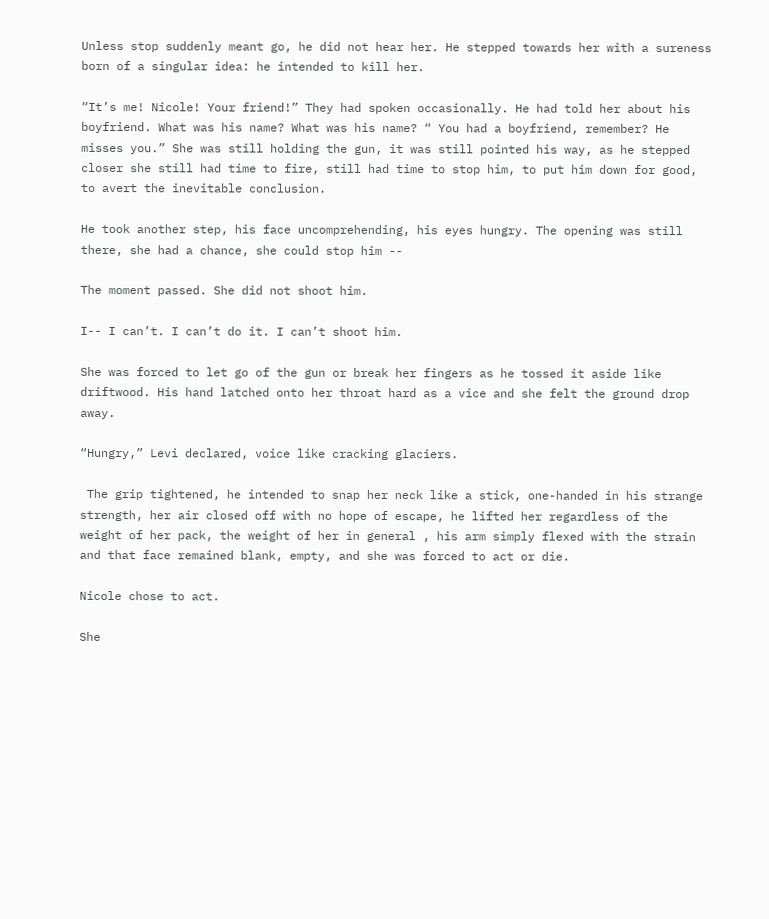Unless stop suddenly meant go, he did not hear her. He stepped towards her with a sureness born of a singular idea: he intended to kill her.

“It’s me! Nicole! Your friend!” They had spoken occasionally. He had told her about his boyfriend. What was his name? What was his name? “ You had a boyfriend, remember? He misses you.” She was still holding the gun, it was still pointed his way, as he stepped closer she still had time to fire, still had time to stop him, to put him down for good, to avert the inevitable conclusion.

He took another step, his face uncomprehending, his eyes hungry. The opening was still there, she had a chance, she could stop him --

The moment passed. She did not shoot him.

I-- I can’t. I can’t do it. I can’t shoot him.

She was forced to let go of the gun or break her fingers as he tossed it aside like driftwood. His hand latched onto her throat hard as a vice and she felt the ground drop away.

“Hungry,” Levi declared, voice like cracking glaciers.

 The grip tightened, he intended to snap her neck like a stick, one-handed in his strange strength, her air closed off with no hope of escape, he lifted her regardless of the weight of her pack, the weight of her in general , his arm simply flexed with the strain and that face remained blank, empty, and she was forced to act or die.

Nicole chose to act.

She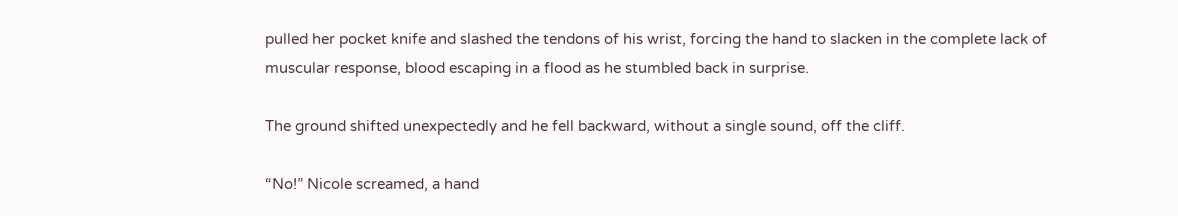pulled her pocket knife and slashed the tendons of his wrist, forcing the hand to slacken in the complete lack of muscular response, blood escaping in a flood as he stumbled back in surprise.

The ground shifted unexpectedly and he fell backward, without a single sound, off the cliff.

“No!” Nicole screamed, a hand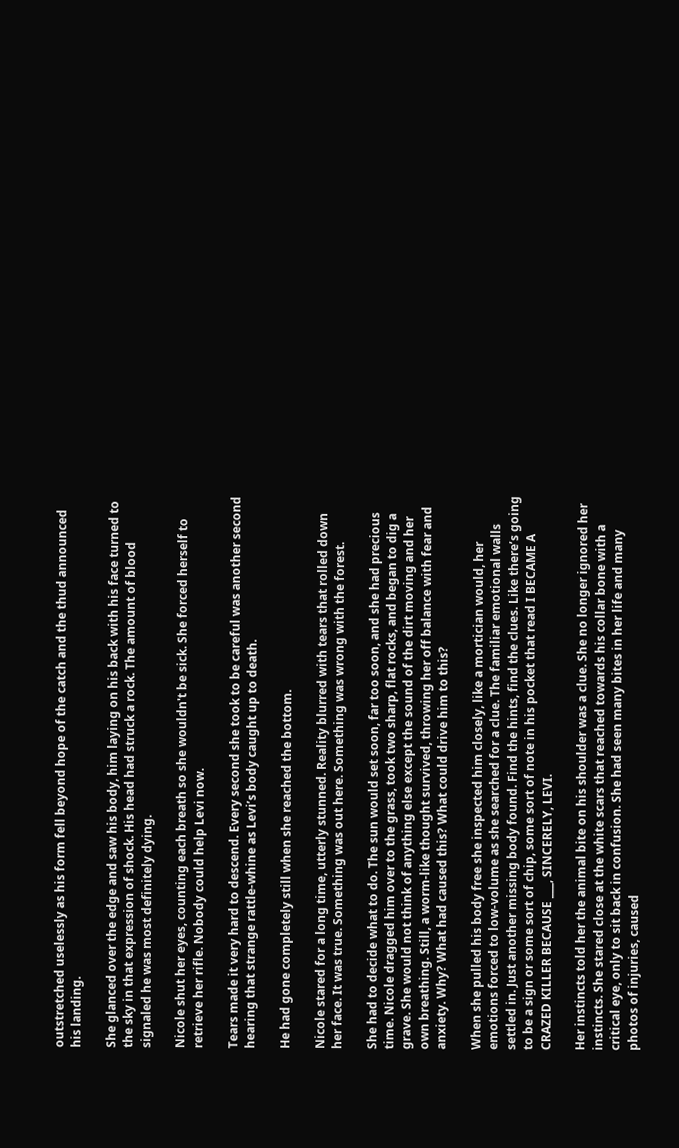outstretched uselessly as his form fell beyond hope of the catch and the thud announced his landing.

She glanced over the edge and saw his body, him laying on his back with his face turned to the sky in that expression of shock. His head had struck a rock. The amount of blood signaled he was most definitely dying.

Nicole shut her eyes, counting each breath so she wouldn't be sick. She forced herself to retrieve her rifle. Nobody could help Levi now.

Tears made it very hard to descend. Every second she took to be careful was another second hearing that strange rattle-whine as Levi’s body caught up to death.

He had gone completely still when she reached the bottom.

Nicole stared for a long time, utterly stunned. Reality blurred with tears that rolled down her face. It was true. Something was out here. Something was wrong with the forest.

She had to decide what to do. The sun would set soon, far too soon, and she had precious time. Nicole dragged him over to the grass, took two sharp, flat rocks, and began to dig a grave. She would not think of anything else except the sound of the dirt moving and her own breathing. Still, a worm-like thought survived, throwing her off balance with fear and anxiety. Why? What had caused this? What could drive him to this?

When she pulled his body free she inspected him closely, like a mortician would, her emotions forced to low-volume as she searched for a clue. The familiar emotional walls settled in. Just another missing body found. Find the hints, find the clues. Like there’s going to be a sign or some sort of chip, some sort of note in his pocket that read I BECAME A CRAZED KILLER BECAUSE ___, SINCERELY, LEVI.

Her instincts told her the animal bite on his shoulder was a clue. She no longer ignored her instincts. She stared close at the white scars that reached towards his collar bone with a critical eye, only to sit back in confusion. She had seen many bites in her life and many photos of injuries, caused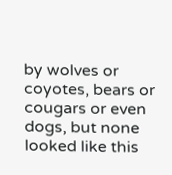by wolves or coyotes, bears or cougars or even dogs, but none looked like this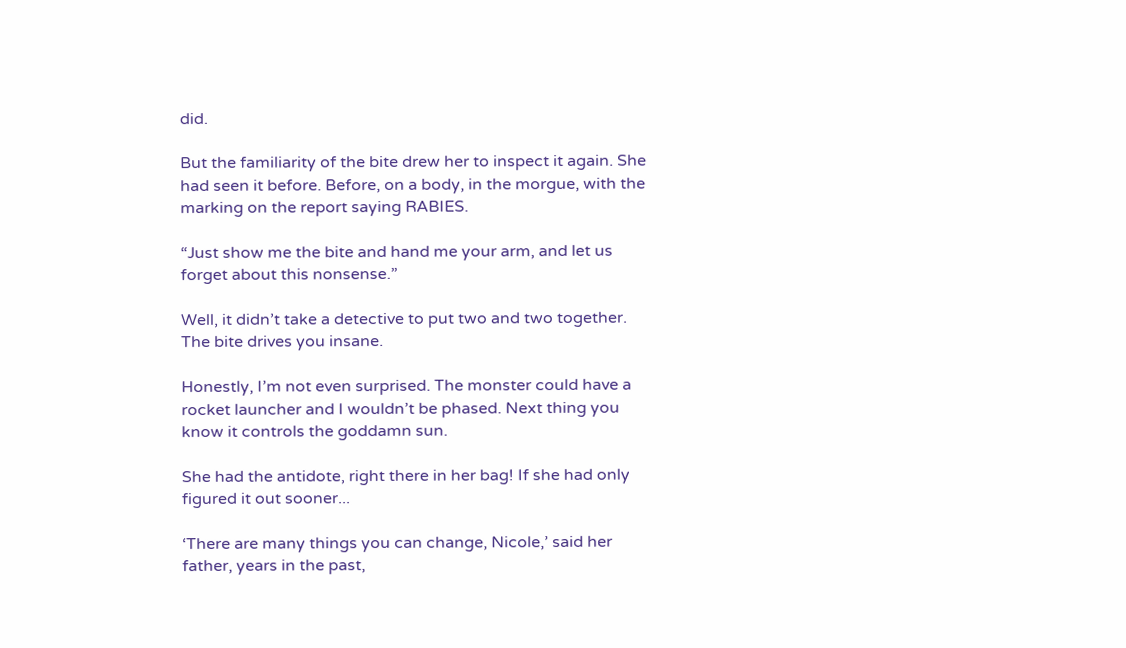did.

But the familiarity of the bite drew her to inspect it again. She had seen it before. Before, on a body, in the morgue, with the marking on the report saying RABIES.

“Just show me the bite and hand me your arm, and let us forget about this nonsense.”

Well, it didn’t take a detective to put two and two together. The bite drives you insane.

Honestly, I’m not even surprised. The monster could have a rocket launcher and I wouldn’t be phased. Next thing you know it controls the goddamn sun.

She had the antidote, right there in her bag! If she had only figured it out sooner...

‘There are many things you can change, Nicole,’ said her father, years in the past,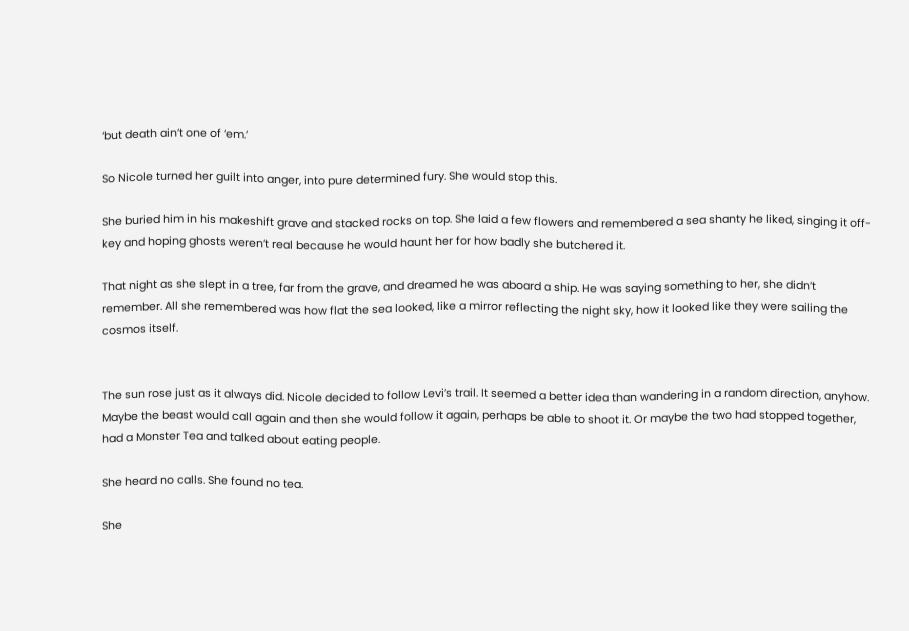‘but death ain’t one of ‘em.’

So Nicole turned her guilt into anger, into pure determined fury. She would stop this.

She buried him in his makeshift grave and stacked rocks on top. She laid a few flowers and remembered a sea shanty he liked, singing it off-key and hoping ghosts weren’t real because he would haunt her for how badly she butchered it.

That night as she slept in a tree, far from the grave, and dreamed he was aboard a ship. He was saying something to her, she didn’t remember. All she remembered was how flat the sea looked, like a mirror reflecting the night sky, how it looked like they were sailing the cosmos itself.


The sun rose just as it always did. Nicole decided to follow Levi’s trail. It seemed a better idea than wandering in a random direction, anyhow. Maybe the beast would call again and then she would follow it again, perhaps be able to shoot it. Or maybe the two had stopped together, had a Monster Tea and talked about eating people.

She heard no calls. She found no tea.

She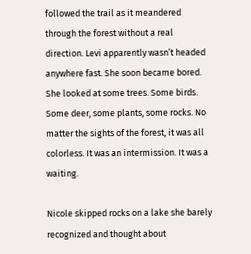followed the trail as it meandered through the forest without a real direction. Levi apparently wasn’t headed anywhere fast. She soon became bored. She looked at some trees. Some birds. Some deer, some plants, some rocks. No matter the sights of the forest, it was all colorless. It was an intermission. It was a waiting.

Nicole skipped rocks on a lake she barely recognized and thought about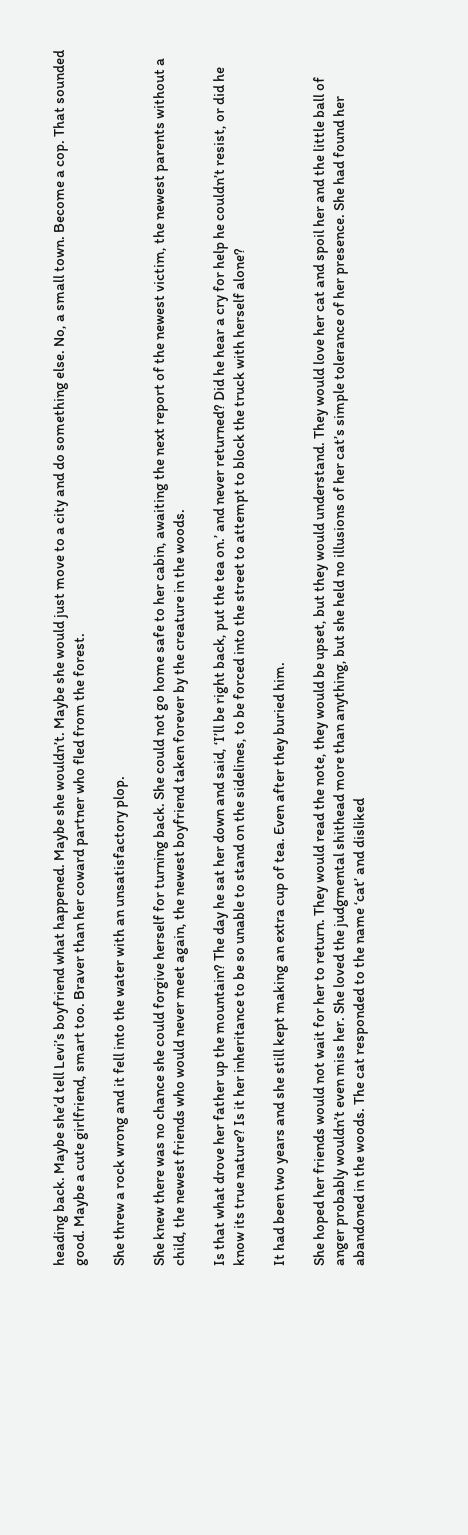heading back. Maybe she’d tell Levi’s boyfriend what happened. Maybe she wouldn’t. Maybe she would just move to a city and do something else. No, a small town. Become a cop. That sounded good. Maybe a cute girlfriend, smart too. Braver than her coward partner who fled from the forest.

She threw a rock wrong and it fell into the water with an unsatisfactory plop.

She knew there was no chance she could forgive herself for turning back. She could not go home safe to her cabin, awaiting the next report of the newest victim, the newest parents without a child, the newest friends who would never meet again, the newest boyfriend taken forever by the creature in the woods.

Is that what drove her father up the mountain? The day he sat her down and said, ‘I’ll be right back, put the tea on.’ and never returned? Did he hear a cry for help he couldn’t resist, or did he know its true nature? Is it her inheritance to be so unable to stand on the sidelines, to be forced into the street to attempt to block the truck with herself alone?

It had been two years and she still kept making an extra cup of tea. Even after they buried him.

She hoped her friends would not wait for her to return. They would read the note, they would be upset, but they would understand. They would love her cat and spoil her and the little ball of anger probably wouldn’t even miss her. She loved the judgmental shithead more than anything, but she held no illusions of her cat’s simple tolerance of her presence. She had found her abandoned in the woods. The cat responded to the name ‘cat’ and disliked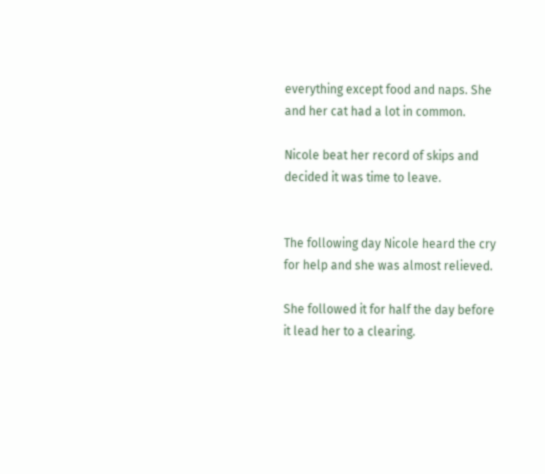everything except food and naps. She and her cat had a lot in common.

Nicole beat her record of skips and decided it was time to leave.


The following day Nicole heard the cry for help and she was almost relieved.

She followed it for half the day before it lead her to a clearing.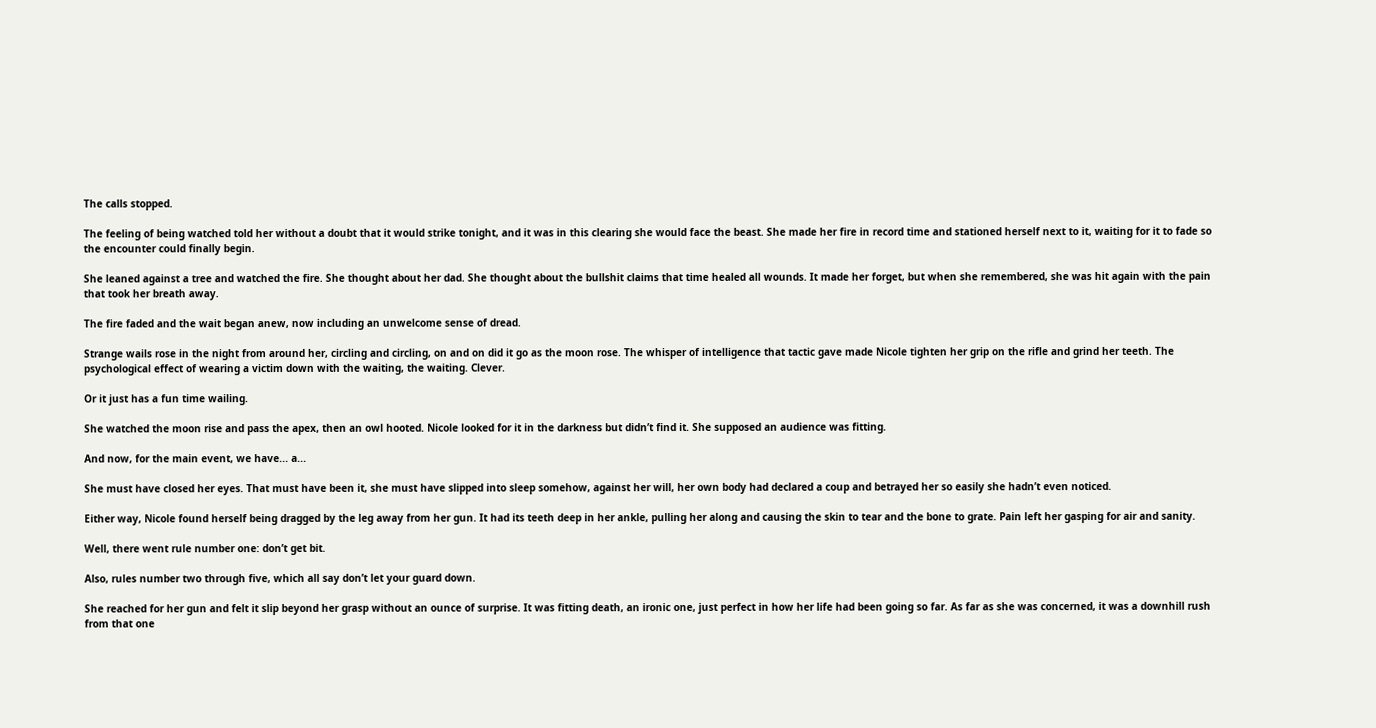The calls stopped.

The feeling of being watched told her without a doubt that it would strike tonight, and it was in this clearing she would face the beast. She made her fire in record time and stationed herself next to it, waiting for it to fade so the encounter could finally begin.

She leaned against a tree and watched the fire. She thought about her dad. She thought about the bullshit claims that time healed all wounds. It made her forget, but when she remembered, she was hit again with the pain that took her breath away.

The fire faded and the wait began anew, now including an unwelcome sense of dread.

Strange wails rose in the night from around her, circling and circling, on and on did it go as the moon rose. The whisper of intelligence that tactic gave made Nicole tighten her grip on the rifle and grind her teeth. The psychological effect of wearing a victim down with the waiting, the waiting. Clever.

Or it just has a fun time wailing.

She watched the moon rise and pass the apex, then an owl hooted. Nicole looked for it in the darkness but didn’t find it. She supposed an audience was fitting.

And now, for the main event, we have... a...

She must have closed her eyes. That must have been it, she must have slipped into sleep somehow, against her will, her own body had declared a coup and betrayed her so easily she hadn’t even noticed.

Either way, Nicole found herself being dragged by the leg away from her gun. It had its teeth deep in her ankle, pulling her along and causing the skin to tear and the bone to grate. Pain left her gasping for air and sanity.

Well, there went rule number one: don’t get bit.

Also, rules number two through five, which all say don’t let your guard down.

She reached for her gun and felt it slip beyond her grasp without an ounce of surprise. It was fitting death, an ironic one, just perfect in how her life had been going so far. As far as she was concerned, it was a downhill rush from that one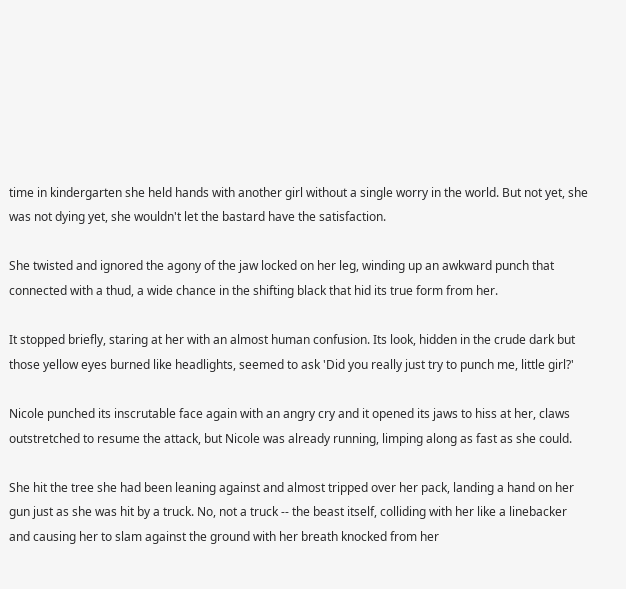time in kindergarten she held hands with another girl without a single worry in the world. But not yet, she was not dying yet, she wouldn't let the bastard have the satisfaction.

She twisted and ignored the agony of the jaw locked on her leg, winding up an awkward punch that connected with a thud, a wide chance in the shifting black that hid its true form from her.

It stopped briefly, staring at her with an almost human confusion. Its look, hidden in the crude dark but those yellow eyes burned like headlights, seemed to ask 'Did you really just try to punch me, little girl?'

Nicole punched its inscrutable face again with an angry cry and it opened its jaws to hiss at her, claws outstretched to resume the attack, but Nicole was already running, limping along as fast as she could.

She hit the tree she had been leaning against and almost tripped over her pack, landing a hand on her gun just as she was hit by a truck. No, not a truck -- the beast itself, colliding with her like a linebacker and causing her to slam against the ground with her breath knocked from her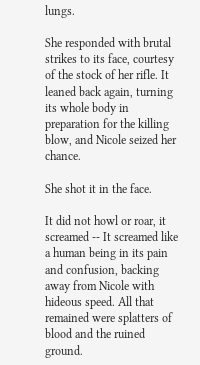lungs.

She responded with brutal strikes to its face, courtesy of the stock of her rifle. It leaned back again, turning its whole body in preparation for the killing blow, and Nicole seized her chance.

She shot it in the face.

It did not howl or roar, it screamed -- It screamed like a human being in its pain and confusion, backing away from Nicole with hideous speed. All that remained were splatters of blood and the ruined ground.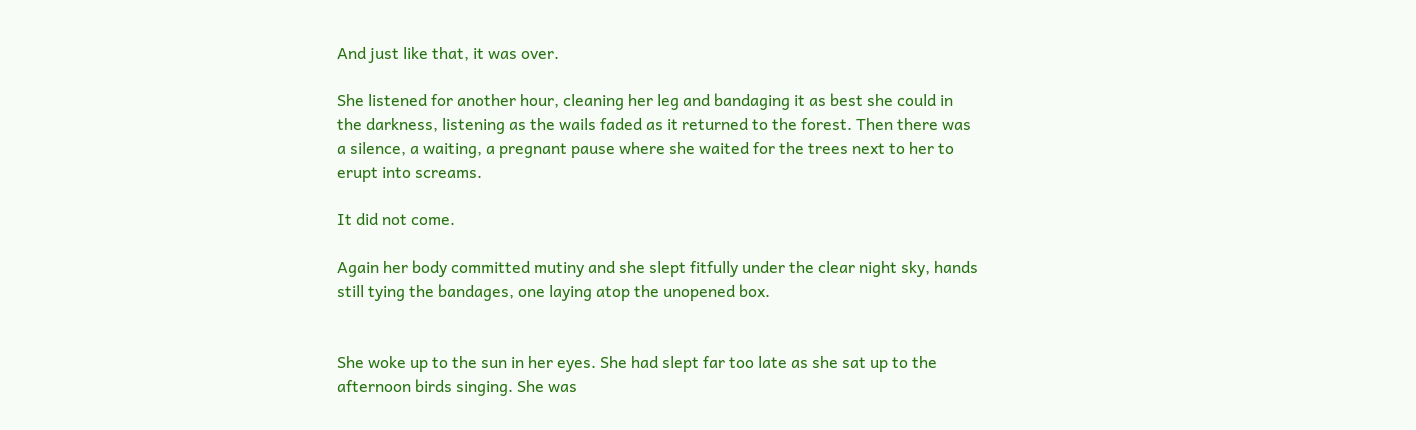And just like that, it was over.

She listened for another hour, cleaning her leg and bandaging it as best she could in the darkness, listening as the wails faded as it returned to the forest. Then there was a silence, a waiting, a pregnant pause where she waited for the trees next to her to erupt into screams.

It did not come.

Again her body committed mutiny and she slept fitfully under the clear night sky, hands still tying the bandages, one laying atop the unopened box.


She woke up to the sun in her eyes. She had slept far too late as she sat up to the afternoon birds singing. She was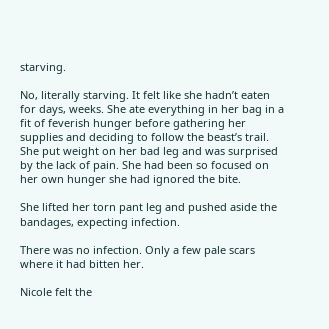starving.

No, literally starving. It felt like she hadn’t eaten for days, weeks. She ate everything in her bag in a fit of feverish hunger before gathering her supplies and deciding to follow the beast’s trail. She put weight on her bad leg and was surprised by the lack of pain. She had been so focused on her own hunger she had ignored the bite.

She lifted her torn pant leg and pushed aside the bandages, expecting infection.

There was no infection. Only a few pale scars where it had bitten her.

Nicole felt the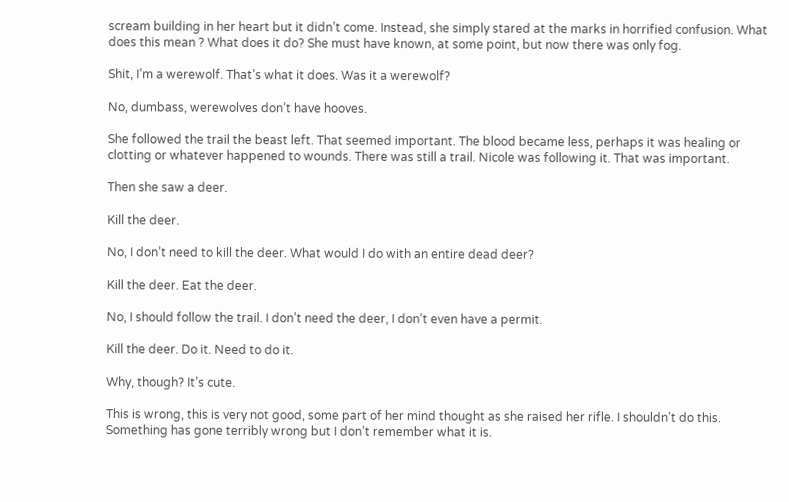scream building in her heart but it didn’t come. Instead, she simply stared at the marks in horrified confusion. What does this mean ? What does it do? She must have known, at some point, but now there was only fog.

Shit, I’m a werewolf. That’s what it does. Was it a werewolf?

No, dumbass, werewolves don’t have hooves.

She followed the trail the beast left. That seemed important. The blood became less, perhaps it was healing or clotting or whatever happened to wounds. There was still a trail. Nicole was following it. That was important.

Then she saw a deer.

Kill the deer.

No, I don’t need to kill the deer. What would I do with an entire dead deer?

Kill the deer. Eat the deer.

No, I should follow the trail. I don’t need the deer, I don’t even have a permit.

Kill the deer. Do it. Need to do it.

Why, though? It’s cute.

This is wrong, this is very not good, some part of her mind thought as she raised her rifle. I shouldn’t do this. Something has gone terribly wrong but I don’t remember what it is.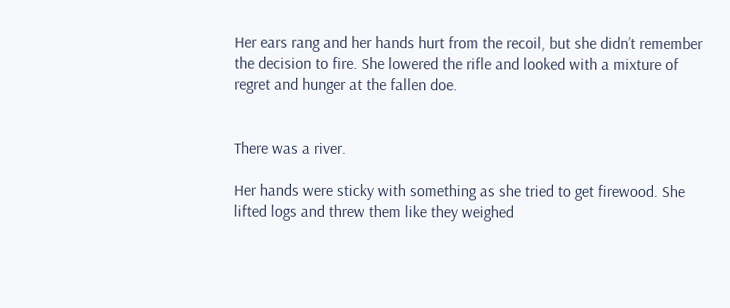Her ears rang and her hands hurt from the recoil, but she didn’t remember the decision to fire. She lowered the rifle and looked with a mixture of regret and hunger at the fallen doe.


There was a river.

Her hands were sticky with something as she tried to get firewood. She lifted logs and threw them like they weighed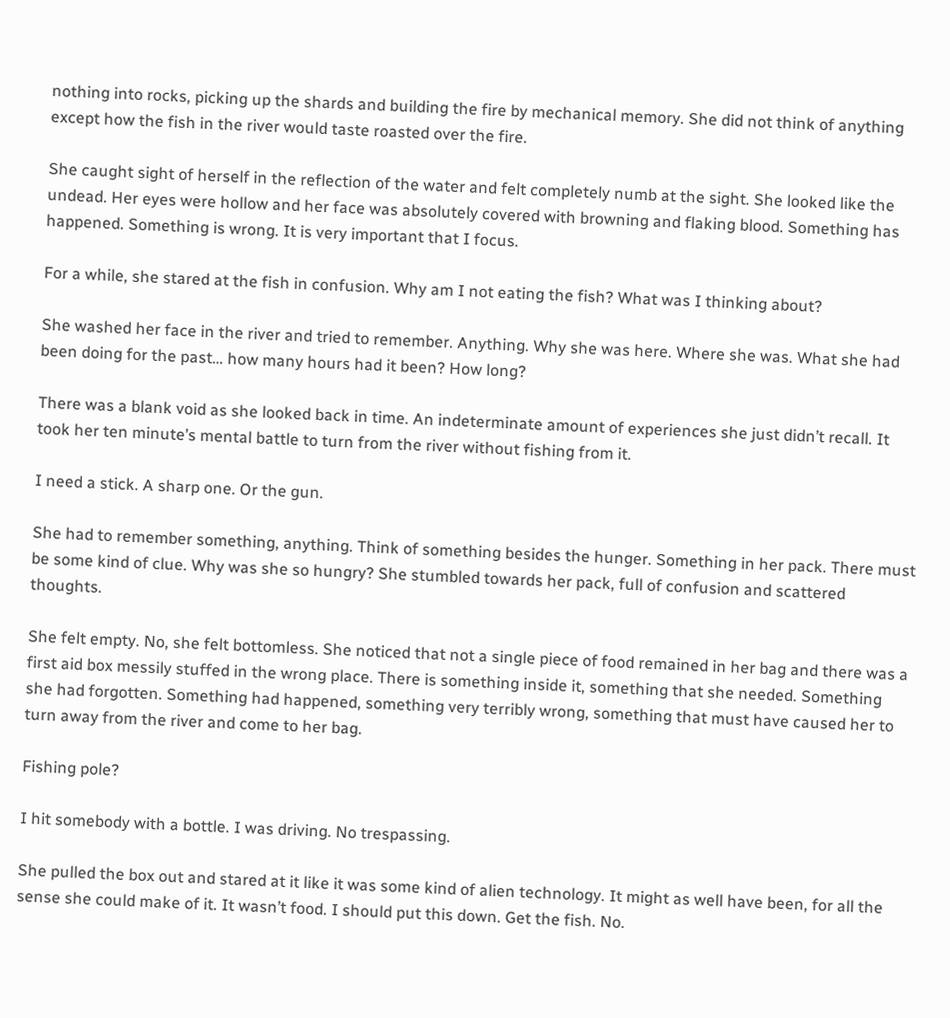nothing into rocks, picking up the shards and building the fire by mechanical memory. She did not think of anything except how the fish in the river would taste roasted over the fire.

She caught sight of herself in the reflection of the water and felt completely numb at the sight. She looked like the undead. Her eyes were hollow and her face was absolutely covered with browning and flaking blood. Something has happened. Something is wrong. It is very important that I focus.

For a while, she stared at the fish in confusion. Why am I not eating the fish? What was I thinking about?

She washed her face in the river and tried to remember. Anything. Why she was here. Where she was. What she had been doing for the past… how many hours had it been? How long?

There was a blank void as she looked back in time. An indeterminate amount of experiences she just didn’t recall. It took her ten minute’s mental battle to turn from the river without fishing from it.

I need a stick. A sharp one. Or the gun.

She had to remember something, anything. Think of something besides the hunger. Something in her pack. There must be some kind of clue. Why was she so hungry? She stumbled towards her pack, full of confusion and scattered thoughts.

She felt empty. No, she felt bottomless. She noticed that not a single piece of food remained in her bag and there was a first aid box messily stuffed in the wrong place. There is something inside it, something that she needed. Something she had forgotten. Something had happened, something very terribly wrong, something that must have caused her to turn away from the river and come to her bag.

Fishing pole?

I hit somebody with a bottle. I was driving. No trespassing.

She pulled the box out and stared at it like it was some kind of alien technology. It might as well have been, for all the sense she could make of it. It wasn’t food. I should put this down. Get the fish. No.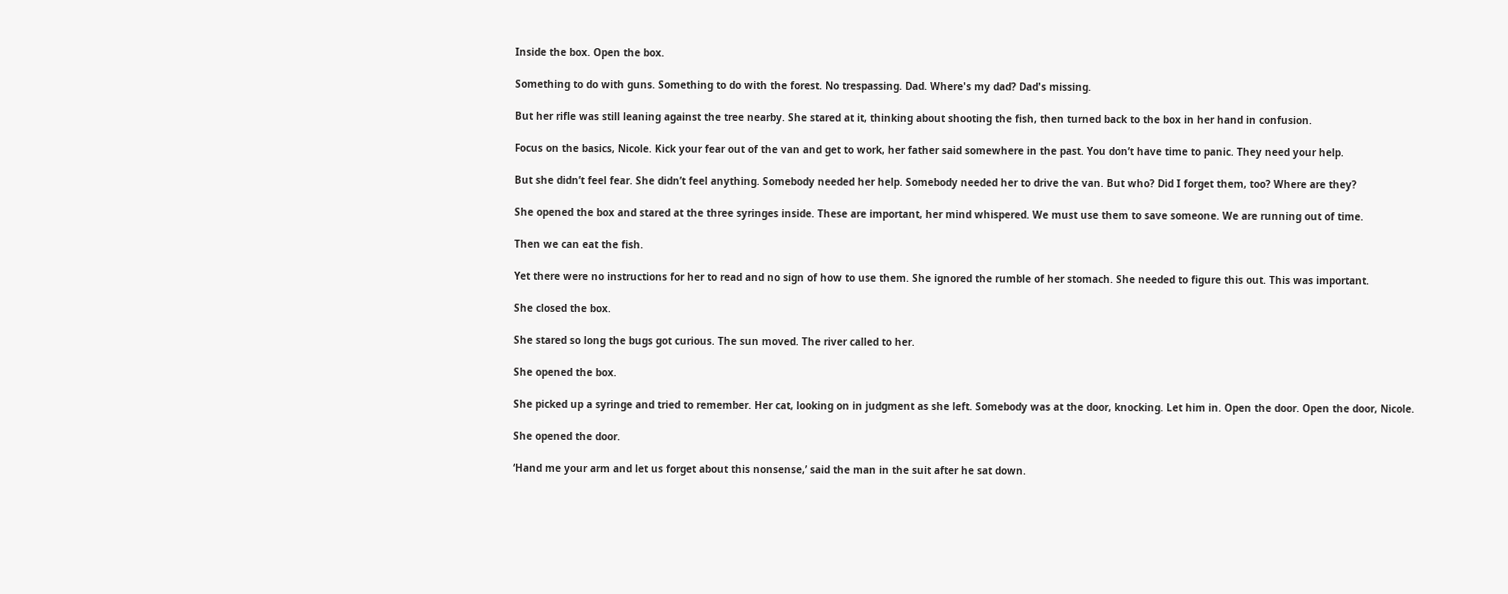Inside the box. Open the box.

Something to do with guns. Something to do with the forest. No trespassing. Dad. Where's my dad? Dad's missing.

But her rifle was still leaning against the tree nearby. She stared at it, thinking about shooting the fish, then turned back to the box in her hand in confusion.

Focus on the basics, Nicole. Kick your fear out of the van and get to work, her father said somewhere in the past. You don’t have time to panic. They need your help.

But she didn’t feel fear. She didn’t feel anything. Somebody needed her help. Somebody needed her to drive the van. But who? Did I forget them, too? Where are they?

She opened the box and stared at the three syringes inside. These are important, her mind whispered. We must use them to save someone. We are running out of time.

Then we can eat the fish.

Yet there were no instructions for her to read and no sign of how to use them. She ignored the rumble of her stomach. She needed to figure this out. This was important.

She closed the box.

She stared so long the bugs got curious. The sun moved. The river called to her.

She opened the box.

She picked up a syringe and tried to remember. Her cat, looking on in judgment as she left. Somebody was at the door, knocking. Let him in. Open the door. Open the door, Nicole.

She opened the door.

‘Hand me your arm and let us forget about this nonsense,’ said the man in the suit after he sat down.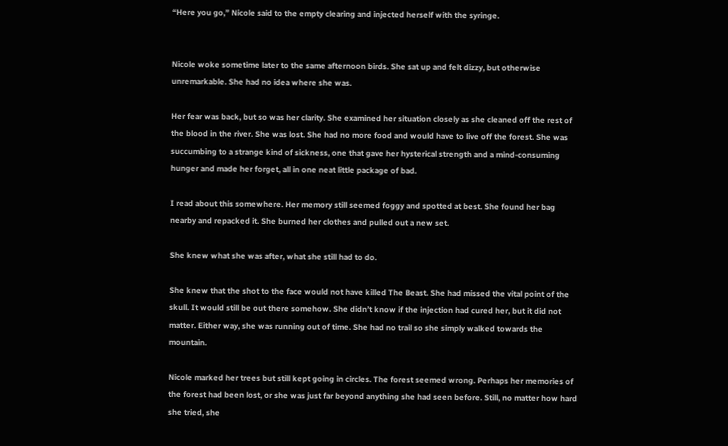“Here you go,” Nicole said to the empty clearing and injected herself with the syringe.


Nicole woke sometime later to the same afternoon birds. She sat up and felt dizzy, but otherwise unremarkable. She had no idea where she was.

Her fear was back, but so was her clarity. She examined her situation closely as she cleaned off the rest of the blood in the river. She was lost. She had no more food and would have to live off the forest. She was succumbing to a strange kind of sickness, one that gave her hysterical strength and a mind-consuming hunger and made her forget, all in one neat little package of bad.

I read about this somewhere. Her memory still seemed foggy and spotted at best. She found her bag nearby and repacked it. She burned her clothes and pulled out a new set.

She knew what she was after, what she still had to do.

She knew that the shot to the face would not have killed The Beast. She had missed the vital point of the skull. It would still be out there somehow. She didn’t know if the injection had cured her, but it did not matter. Either way, she was running out of time. She had no trail so she simply walked towards the mountain.

Nicole marked her trees but still kept going in circles. The forest seemed wrong. Perhaps her memories of the forest had been lost, or she was just far beyond anything she had seen before. Still, no matter how hard she tried, she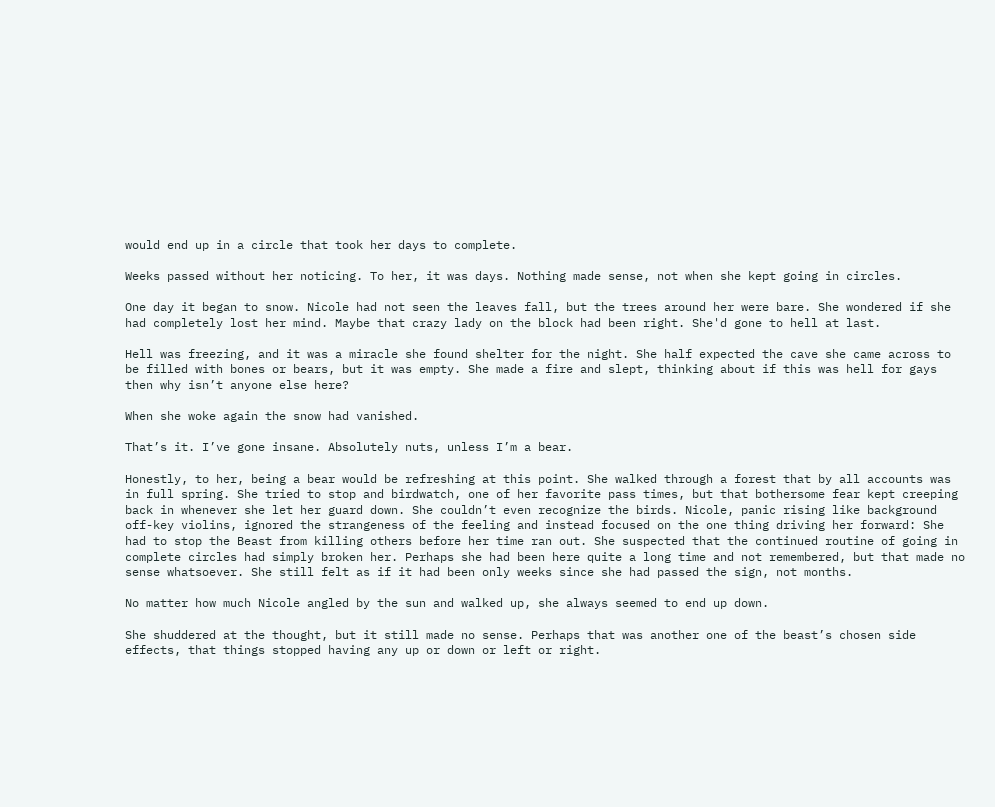would end up in a circle that took her days to complete.

Weeks passed without her noticing. To her, it was days. Nothing made sense, not when she kept going in circles.

One day it began to snow. Nicole had not seen the leaves fall, but the trees around her were bare. She wondered if she had completely lost her mind. Maybe that crazy lady on the block had been right. She'd gone to hell at last.

Hell was freezing, and it was a miracle she found shelter for the night. She half expected the cave she came across to be filled with bones or bears, but it was empty. She made a fire and slept, thinking about if this was hell for gays then why isn’t anyone else here?

When she woke again the snow had vanished.

That’s it. I’ve gone insane. Absolutely nuts, unless I’m a bear.

Honestly, to her, being a bear would be refreshing at this point. She walked through a forest that by all accounts was in full spring. She tried to stop and birdwatch, one of her favorite pass times, but that bothersome fear kept creeping back in whenever she let her guard down. She couldn’t even recognize the birds. Nicole, panic rising like background off-key violins, ignored the strangeness of the feeling and instead focused on the one thing driving her forward: She had to stop the Beast from killing others before her time ran out. She suspected that the continued routine of going in complete circles had simply broken her. Perhaps she had been here quite a long time and not remembered, but that made no sense whatsoever. She still felt as if it had been only weeks since she had passed the sign, not months.

No matter how much Nicole angled by the sun and walked up, she always seemed to end up down.

She shuddered at the thought, but it still made no sense. Perhaps that was another one of the beast’s chosen side effects, that things stopped having any up or down or left or right.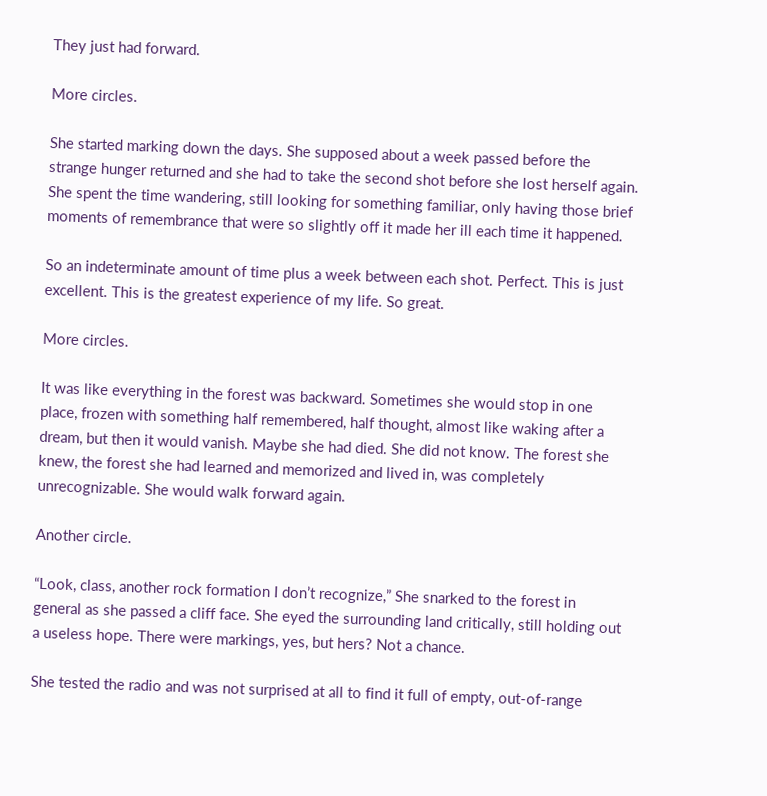They just had forward.

More circles.

She started marking down the days. She supposed about a week passed before the strange hunger returned and she had to take the second shot before she lost herself again. She spent the time wandering, still looking for something familiar, only having those brief moments of remembrance that were so slightly off it made her ill each time it happened.

So an indeterminate amount of time plus a week between each shot. Perfect. This is just excellent. This is the greatest experience of my life. So great.

More circles.

It was like everything in the forest was backward. Sometimes she would stop in one place, frozen with something half remembered, half thought, almost like waking after a dream, but then it would vanish. Maybe she had died. She did not know. The forest she knew, the forest she had learned and memorized and lived in, was completely unrecognizable. She would walk forward again.

Another circle.

“Look, class, another rock formation I don’t recognize,” She snarked to the forest in general as she passed a cliff face. She eyed the surrounding land critically, still holding out a useless hope. There were markings, yes, but hers? Not a chance.

She tested the radio and was not surprised at all to find it full of empty, out-of-range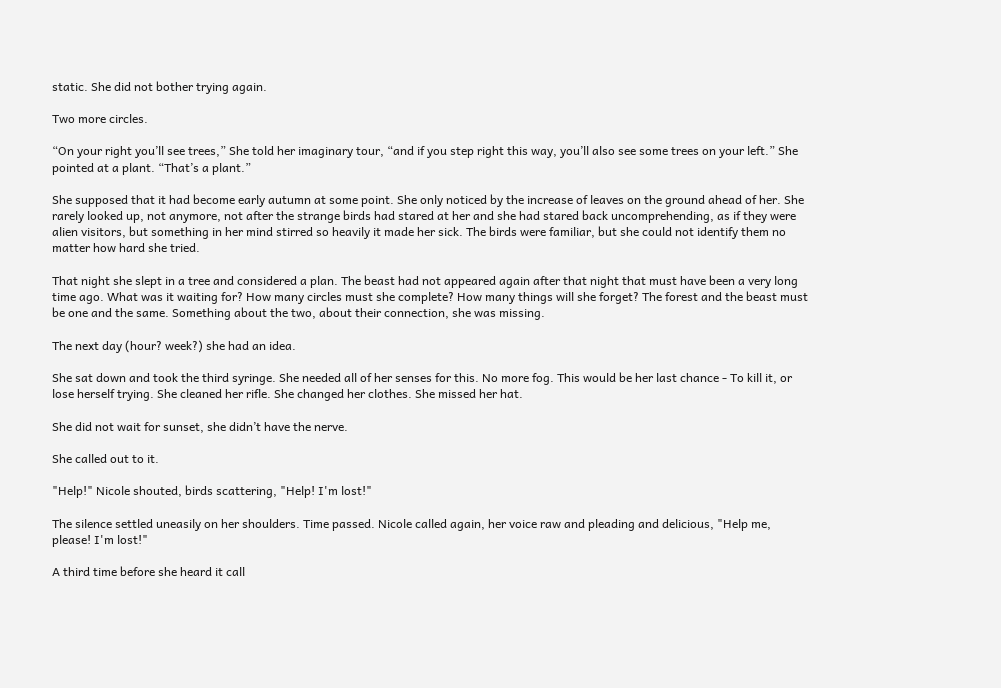static. She did not bother trying again.

Two more circles.

“On your right you’ll see trees,” She told her imaginary tour, “and if you step right this way, you’ll also see some trees on your left.” She pointed at a plant. “That’s a plant.”

She supposed that it had become early autumn at some point. She only noticed by the increase of leaves on the ground ahead of her. She rarely looked up, not anymore, not after the strange birds had stared at her and she had stared back uncomprehending, as if they were alien visitors, but something in her mind stirred so heavily it made her sick. The birds were familiar, but she could not identify them no matter how hard she tried.

That night she slept in a tree and considered a plan. The beast had not appeared again after that night that must have been a very long time ago. What was it waiting for? How many circles must she complete? How many things will she forget? The forest and the beast must be one and the same. Something about the two, about their connection, she was missing.

The next day (hour? week?) she had an idea.

She sat down and took the third syringe. She needed all of her senses for this. No more fog. This would be her last chance - To kill it, or lose herself trying. She cleaned her rifle. She changed her clothes. She missed her hat.

She did not wait for sunset, she didn’t have the nerve.

She called out to it.

"Help!" Nicole shouted, birds scattering, "Help! I'm lost!"

The silence settled uneasily on her shoulders. Time passed. Nicole called again, her voice raw and pleading and delicious, "Help me, please! I'm lost!"

A third time before she heard it call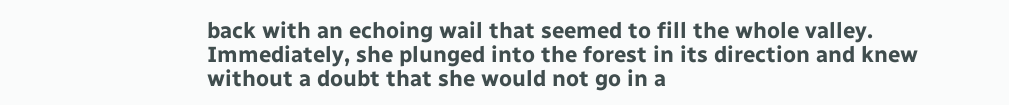back with an echoing wail that seemed to fill the whole valley. Immediately, she plunged into the forest in its direction and knew without a doubt that she would not go in a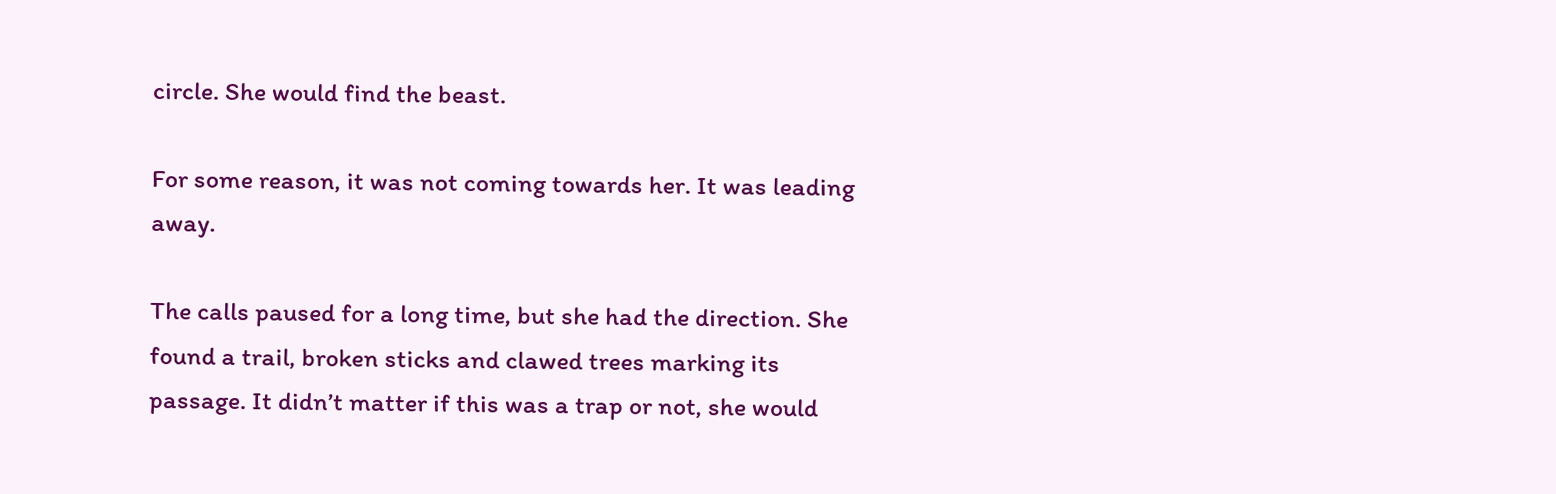circle. She would find the beast.

For some reason, it was not coming towards her. It was leading away.

The calls paused for a long time, but she had the direction. She found a trail, broken sticks and clawed trees marking its passage. It didn’t matter if this was a trap or not, she would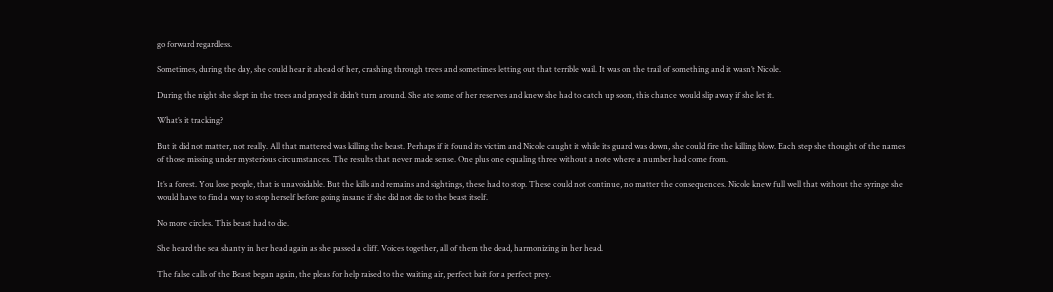go forward regardless.

Sometimes, during the day, she could hear it ahead of her, crashing through trees and sometimes letting out that terrible wail. It was on the trail of something and it wasn’t Nicole.

During the night she slept in the trees and prayed it didn’t turn around. She ate some of her reserves and knew she had to catch up soon, this chance would slip away if she let it.

What’s it tracking?

But it did not matter, not really. All that mattered was killing the beast. Perhaps if it found its victim and Nicole caught it while its guard was down, she could fire the killing blow. Each step she thought of the names of those missing under mysterious circumstances. The results that never made sense. One plus one equaling three without a note where a number had come from.

It’s a forest. You lose people, that is unavoidable. But the kills and remains and sightings, these had to stop. These could not continue, no matter the consequences. Nicole knew full well that without the syringe she would have to find a way to stop herself before going insane if she did not die to the beast itself.

No more circles. This beast had to die.

She heard the sea shanty in her head again as she passed a cliff. Voices together, all of them the dead, harmonizing in her head.

The false calls of the Beast began again, the pleas for help raised to the waiting air, perfect bait for a perfect prey.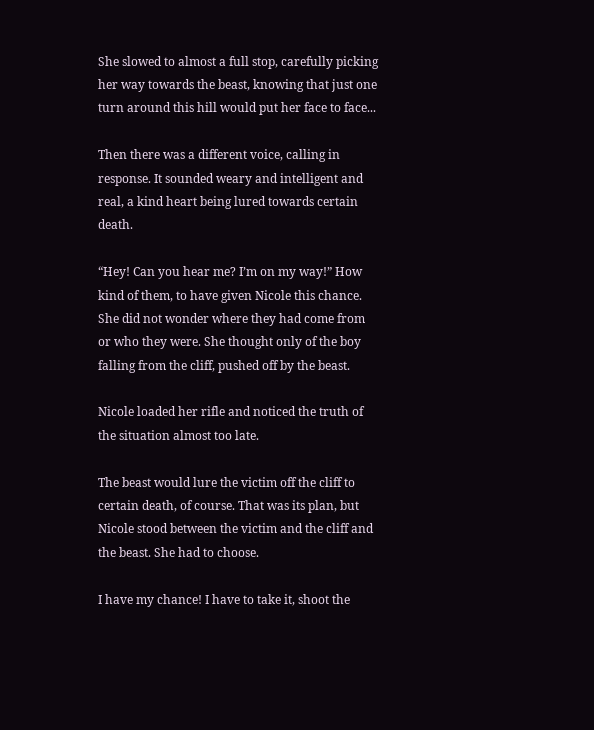She slowed to almost a full stop, carefully picking her way towards the beast, knowing that just one turn around this hill would put her face to face...

Then there was a different voice, calling in response. It sounded weary and intelligent and real, a kind heart being lured towards certain death.

“Hey! Can you hear me? I’m on my way!” How kind of them, to have given Nicole this chance. She did not wonder where they had come from or who they were. She thought only of the boy falling from the cliff, pushed off by the beast.

Nicole loaded her rifle and noticed the truth of the situation almost too late.

The beast would lure the victim off the cliff to certain death, of course. That was its plan, but Nicole stood between the victim and the cliff and the beast. She had to choose.

I have my chance! I have to take it, shoot the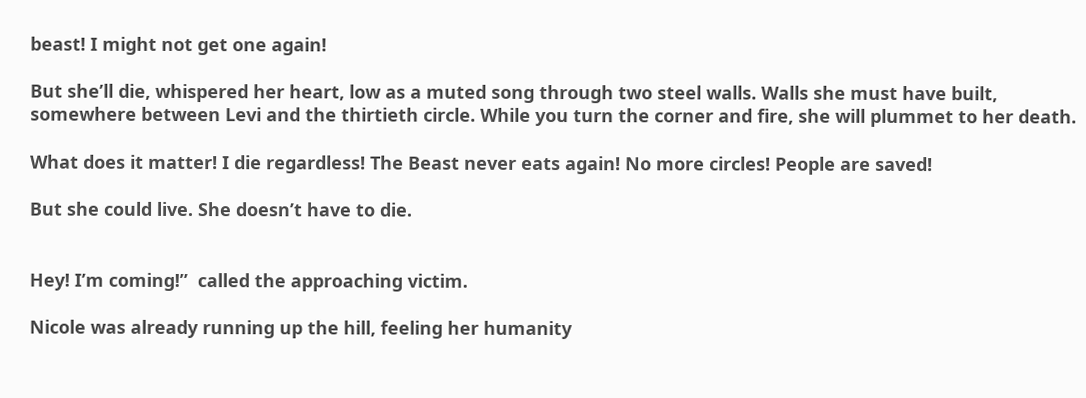beast! I might not get one again!

But she’ll die, whispered her heart, low as a muted song through two steel walls. Walls she must have built, somewhere between Levi and the thirtieth circle. While you turn the corner and fire, she will plummet to her death.

What does it matter! I die regardless! The Beast never eats again! No more circles! People are saved!

But she could live. She doesn’t have to die.


Hey! I’m coming!”  called the approaching victim.

Nicole was already running up the hill, feeling her humanity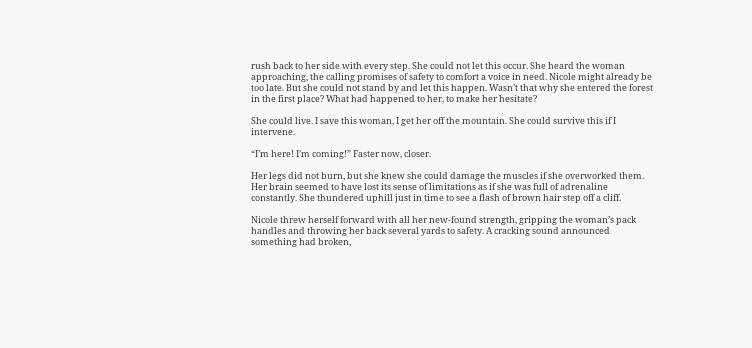rush back to her side with every step. She could not let this occur. She heard the woman approaching, the calling promises of safety to comfort a voice in need. Nicole might already be too late. But she could not stand by and let this happen. Wasn’t that why she entered the forest in the first place? What had happened to her, to make her hesitate?

She could live. I save this woman, I get her off the mountain. She could survive this if I intervene.

“I’m here! I’m coming!” Faster now, closer.

Her legs did not burn, but she knew she could damage the muscles if she overworked them. Her brain seemed to have lost its sense of limitations as if she was full of adrenaline constantly. She thundered uphill just in time to see a flash of brown hair step off a cliff.

Nicole threw herself forward with all her new-found strength, gripping the woman’s pack handles and throwing her back several yards to safety. A cracking sound announced something had broken,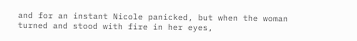and for an instant Nicole panicked, but when the woman turned and stood with fire in her eyes,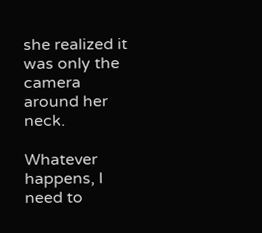she realized it was only the camera around her neck.

Whatever happens, I need to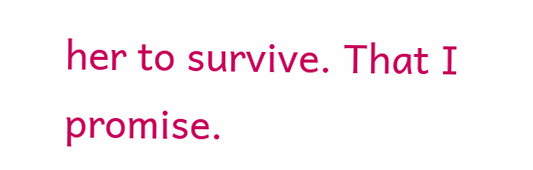her to survive. That I promise.